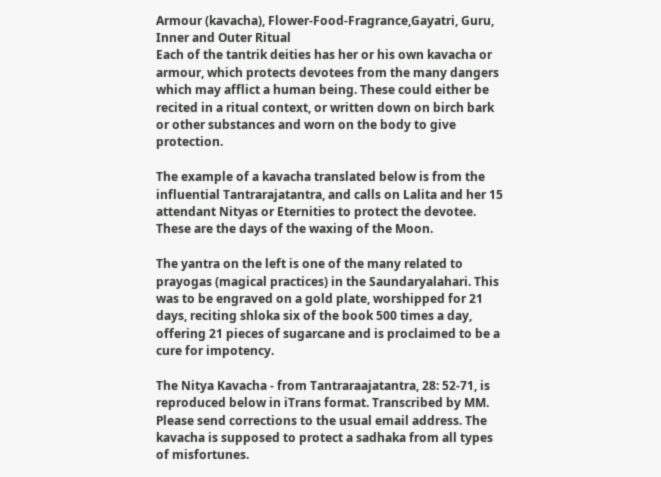Armour (kavacha), Flower-Food-Fragrance,Gayatri, Guru, Inner and Outer Ritual
Each of the tantrik deities has her or his own kavacha or armour, which protects devotees from the many dangers which may afflict a human being. These could either be recited in a ritual context, or written down on birch bark or other substances and worn on the body to give protection.

The example of a kavacha translated below is from the influential Tantrarajatantra, and calls on Lalita and her 15 attendant Nityas or Eternities to protect the devotee. These are the days of the waxing of the Moon.

The yantra on the left is one of the many related to prayogas (magical practices) in the Saundaryalahari. This was to be engraved on a gold plate, worshipped for 21 days, reciting shloka six of the book 500 times a day, offering 21 pieces of sugarcane and is proclaimed to be a cure for impotency.

The Nitya Kavacha - from Tantraraajatantra, 28: 52-71, is reproduced below in iTrans format. Transcribed by MM. Please send corrections to the usual email address. The kavacha is supposed to protect a sadhaka from all types of misfortunes.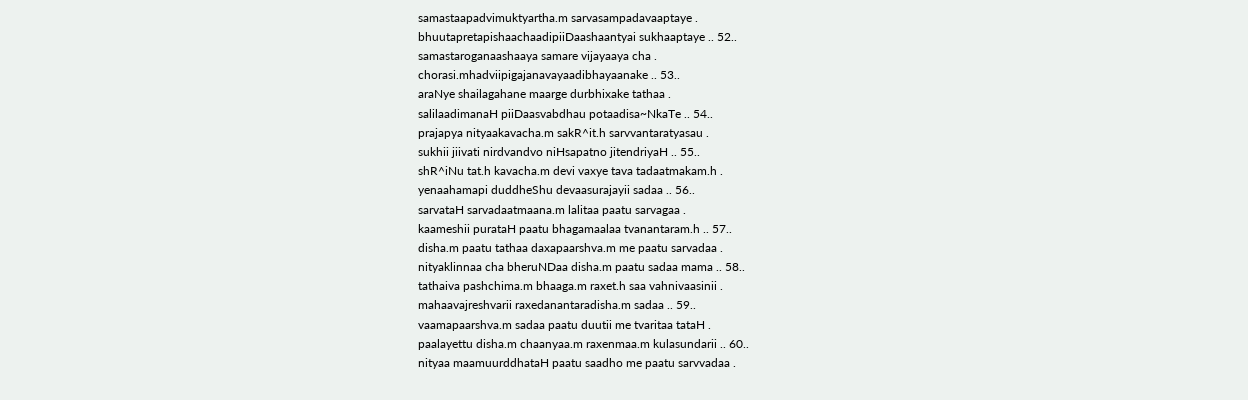samastaapadvimuktyartha.m sarvasampadavaaptaye .
bhuutapretapishaachaadipiiDaashaantyai sukhaaptaye .. 52..
samastaroganaashaaya samare vijayaaya cha .
chorasi.mhadviipigajanavayaadibhayaanake .. 53..
araNye shailagahane maarge durbhixake tathaa .
salilaadimanaH piiDaasvabdhau potaadisa~NkaTe .. 54..
prajapya nityaakavacha.m sakR^it.h sarvvantaratyasau .
sukhii jiivati nirdvandvo niHsapatno jitendriyaH .. 55..
shR^iNu tat.h kavacha.m devi vaxye tava tadaatmakam.h .
yenaahamapi duddheShu devaasurajayii sadaa .. 56..
sarvataH sarvadaatmaana.m lalitaa paatu sarvagaa .
kaameshii purataH paatu bhagamaalaa tvanantaram.h .. 57..
disha.m paatu tathaa daxapaarshva.m me paatu sarvadaa .
nityaklinnaa cha bheruNDaa disha.m paatu sadaa mama .. 58..
tathaiva pashchima.m bhaaga.m raxet.h saa vahnivaasinii .
mahaavajreshvarii raxedanantaradisha.m sadaa .. 59..
vaamapaarshva.m sadaa paatu duutii me tvaritaa tataH .
paalayettu disha.m chaanyaa.m raxenmaa.m kulasundarii .. 60..
nityaa maamuurddhataH paatu saadho me paatu sarvvadaa .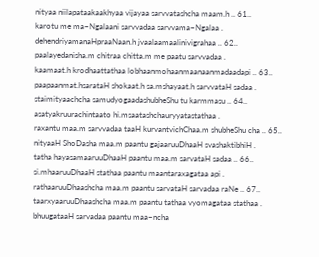nityaa niilapataakaakhyaa vijayaa sarvvatashcha maam.h .. 61..
karotu me ma~Ngalaani sarvvadaa sarvvama~Ngalaa .
dehendriyamanaHpraaNaan.h jvaalaamaalinivigrahaa .. 62..
paalayedanisha.m chitraa chitta.m me paatu sarvvadaa .
kaamaat.h krodhaattathaa lobhaanmohaanmaanaanmadaadapi .. 63..
paapaanmat.hsarataH shokaat.h sa.mshayaat.h sarvvataH sadaa .
staimityaachcha samudyogaadashubheShu tu karmmasu .. 64..
asatyakruurachintaato hi.msaatashchauryyatastathaa .
raxantu maa.m sarvvadaa taaH kurvantvichChaa.m shubheShu cha .. 65..
nityaaH ShoDasha maa.m paantu gajaaruuDhaaH svashaktibhiH .
tatha hayasamaaruuDhaaH paantu maa.m sarvataH sadaa .. 66..
si.mhaaruuDhaaH stathaa paantu maantaraxagataa api .
rathaaruuDhaashcha maa.m paantu sarvataH sarvadaa raNe .. 67..
taarxyaaruuDhaashcha maa.m paantu tathaa vyomagataa stathaa .
bhuugataaH sarvadaa paantu maa~ncha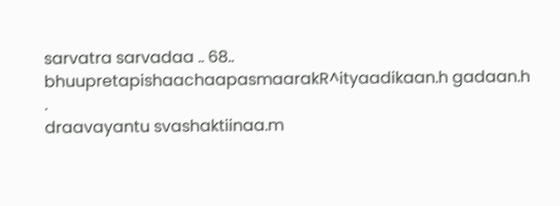sarvatra sarvadaa .. 68..
bhuupretapishaachaapasmaarakR^ityaadikaan.h gadaan.h .
draavayantu svashaktiinaa.m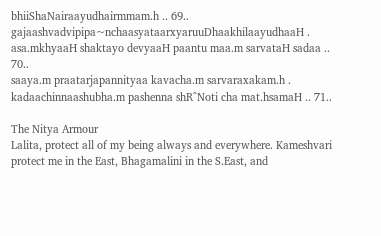bhiiShaNairaayudhairmmam.h .. 69..
gajaashvadvipipa~nchaasyataarxyaruuDhaakhilaayudhaaH .
asa.mkhyaaH shaktayo devyaaH paantu maa.m sarvataH sadaa .. 70..
saaya.m praatarjapannityaa kavacha.m sarvaraxakam.h .
kadaachinnaashubha.m pashenna shR^Noti cha mat.hsamaH .. 71..

The Nitya Armour
Lalita, protect all of my being always and everywhere. Kameshvari protect me in the East, Bhagamalini in the S.East, and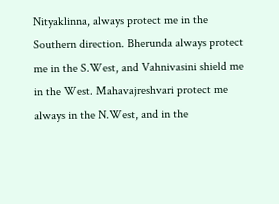Nityaklinna, always protect me in the Southern direction. Bherunda always protect me in the S.West, and Vahnivasini shield me in the West. Mahavajreshvari protect me always in the N.West, and in the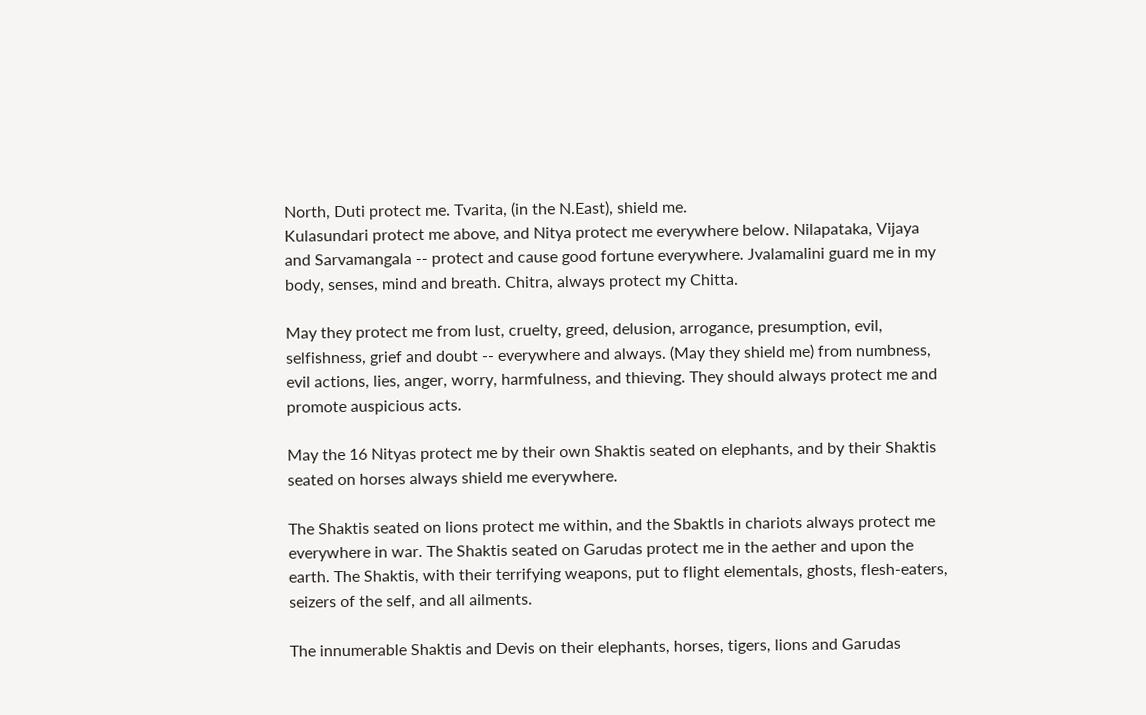North, Duti protect me. Tvarita, (in the N.East), shield me.
Kulasundari protect me above, and Nitya protect me everywhere below. Nilapataka, Vijaya and Sarvamangala -- protect and cause good fortune everywhere. Jvalamalini guard me in my body, senses, mind and breath. Chitra, always protect my Chitta.

May they protect me from lust, cruelty, greed, delusion, arrogance, presumption, evil, selfishness, grief and doubt -- everywhere and always. (May they shield me) from numbness, evil actions, lies, anger, worry, harmfulness, and thieving. They should always protect me and promote auspicious acts.

May the 16 Nityas protect me by their own Shaktis seated on elephants, and by their Shaktis seated on horses always shield me everywhere.

The Shaktis seated on lions protect me within, and the Sbaktls in chariots always protect me everywhere in war. The Shaktis seated on Garudas protect me in the aether and upon the earth. The Shaktis, with their terrifying weapons, put to flight elementals, ghosts, flesh-eaters, seizers of the self, and all ailments.

The innumerable Shaktis and Devis on their elephants, horses, tigers, lions and Garudas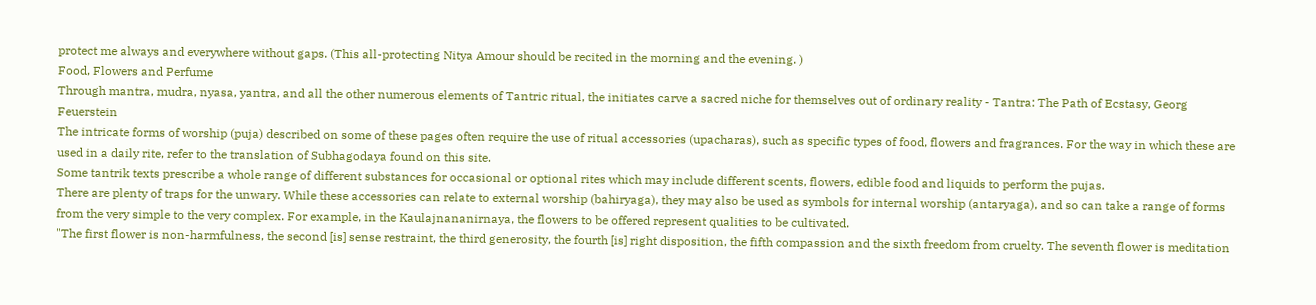protect me always and everywhere without gaps. (This all-protecting Nitya Amour should be recited in the morning and the evening. )
Food, Flowers and Perfume
Through mantra, mudra, nyasa, yantra, and all the other numerous elements of Tantric ritual, the initiates carve a sacred niche for themselves out of ordinary reality - Tantra: The Path of Ecstasy, Georg Feuerstein
The intricate forms of worship (puja) described on some of these pages often require the use of ritual accessories (upacharas), such as specific types of food, flowers and fragrances. For the way in which these are used in a daily rite, refer to the translation of Subhagodaya found on this site.
Some tantrik texts prescribe a whole range of different substances for occasional or optional rites which may include different scents, flowers, edible food and liquids to perform the pujas.
There are plenty of traps for the unwary. While these accessories can relate to external worship (bahiryaga), they may also be used as symbols for internal worship (antaryaga), and so can take a range of forms from the very simple to the very complex. For example, in the Kaulajnananirnaya, the flowers to be offered represent qualities to be cultivated.
"The first flower is non-harmfulness, the second [is] sense restraint, the third generosity, the fourth [is] right disposition, the fifth compassion and the sixth freedom from cruelty. The seventh flower is meditation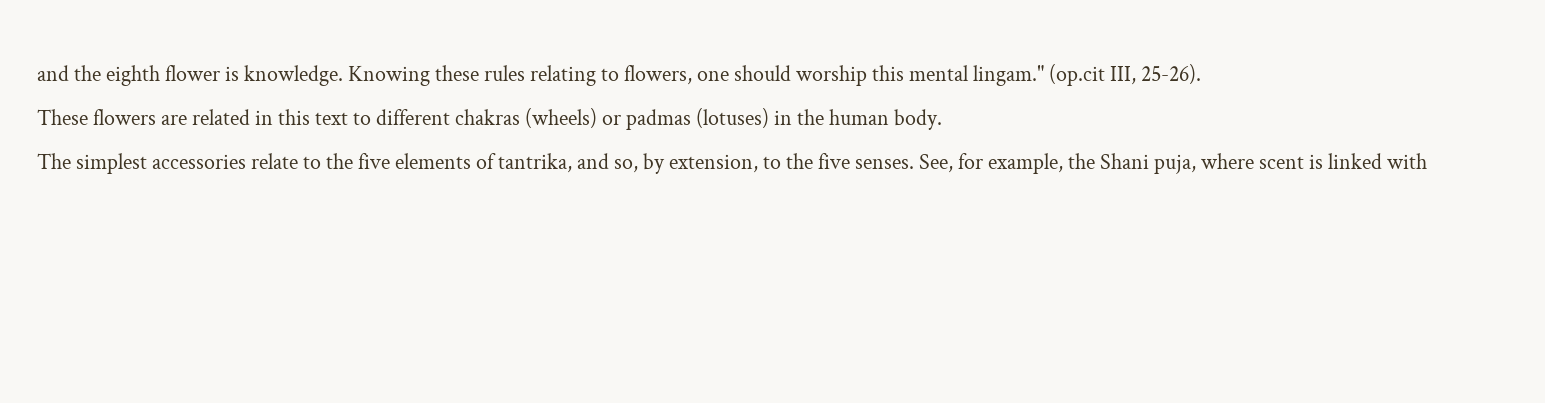and the eighth flower is knowledge. Knowing these rules relating to flowers, one should worship this mental lingam." (op.cit III, 25-26).
These flowers are related in this text to different chakras (wheels) or padmas (lotuses) in the human body.
The simplest accessories relate to the five elements of tantrika, and so, by extension, to the five senses. See, for example, the Shani puja, where scent is linked with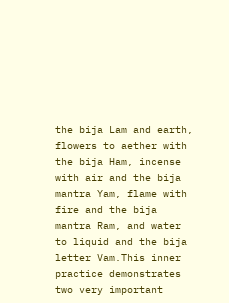the bija Lam and earth, flowers to aether with the bija Ham, incense with air and the bija mantra Yam, flame with fire and the bija mantra Ram, and water to liquid and the bija letter Vam.This inner practice demonstrates two very important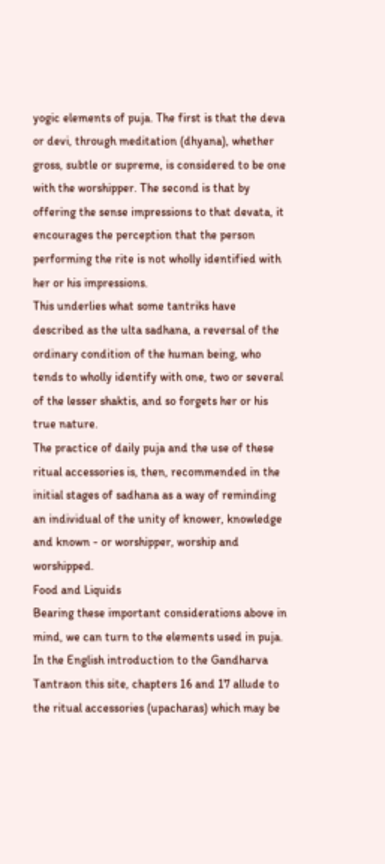yogic elements of puja. The first is that the deva or devi, through meditation (dhyana), whether gross, subtle or supreme, is considered to be one with the worshipper. The second is that by offering the sense impressions to that devata, it encourages the perception that the person performing the rite is not wholly identified with her or his impressions.
This underlies what some tantriks have described as the ulta sadhana, a reversal of the ordinary condition of the human being, who tends to wholly identify with one, two or several of the lesser shaktis, and so forgets her or his true nature.
The practice of daily puja and the use of these ritual accessories is, then, recommended in the initial stages of sadhana as a way of reminding an individual of the unity of knower, knowledge and known - or worshipper, worship and worshipped.
Food and Liquids
Bearing these important considerations above in mind, we can turn to the elements used in puja. In the English introduction to the Gandharva Tantraon this site, chapters 16 and 17 allude to the ritual accessories (upacharas) which may be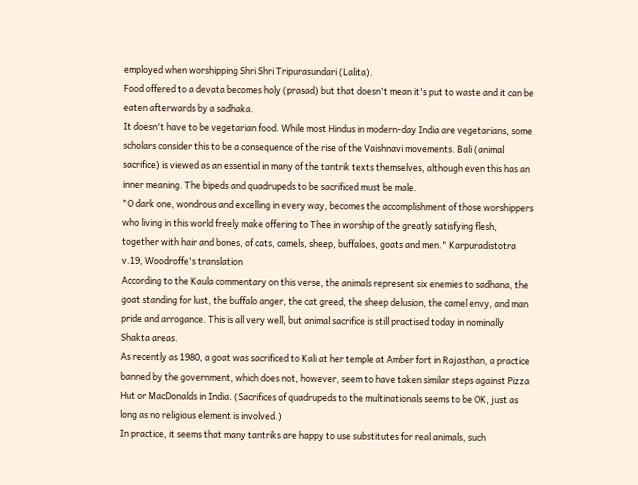employed when worshipping Shri Shri Tripurasundari (Lalita).
Food offered to a devata becomes holy (prasad) but that doesn't mean it's put to waste and it can be eaten afterwards by a sadhaka.
It doesn't have to be vegetarian food. While most Hindus in modern-day India are vegetarians, some scholars consider this to be a consequence of the rise of the Vaishnavi movements. Bali (animal sacrifice) is viewed as an essential in many of the tantrik texts themselves, although even this has an inner meaning. The bipeds and quadrupeds to be sacrificed must be male.
"O dark one, wondrous and excelling in every way, becomes the accomplishment of those worshippers who living in this world freely make offering to Thee in worship of the greatly satisfying flesh, together with hair and bones, of cats, camels, sheep, buffaloes, goats and men." Karpuradistotra v.19, Woodroffe's translation
According to the Kaula commentary on this verse, the animals represent six enemies to sadhana, the goat standing for lust, the buffalo anger, the cat greed, the sheep delusion, the camel envy, and man pride and arrogance. This is all very well, but animal sacrifice is still practised today in nominally Shakta areas.
As recently as 1980, a goat was sacrificed to Kali at her temple at Amber fort in Rajasthan, a practice banned by the government, which does not, however, seem to have taken similar steps against Pizza Hut or MacDonalds in India. (Sacrifices of quadrupeds to the multinationals seems to be OK, just as long as no religious element is involved.)
In practice, it seems that many tantriks are happy to use substitutes for real animals, such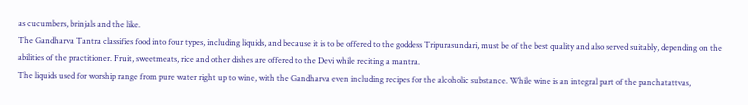as cucumbers, brinjals and the like.
The Gandharva Tantra classifies food into four types, including liquids, and because it is to be offered to the goddess Tripurasundari, must be of the best quality and also served suitably, depending on the abilities of the practitioner. Fruit, sweetmeats, rice and other dishes are offered to the Devi while reciting a mantra.
The liquids used for worship range from pure water right up to wine, with the Gandharva even including recipes for the alcoholic substance. While wine is an integral part of the panchatattvas,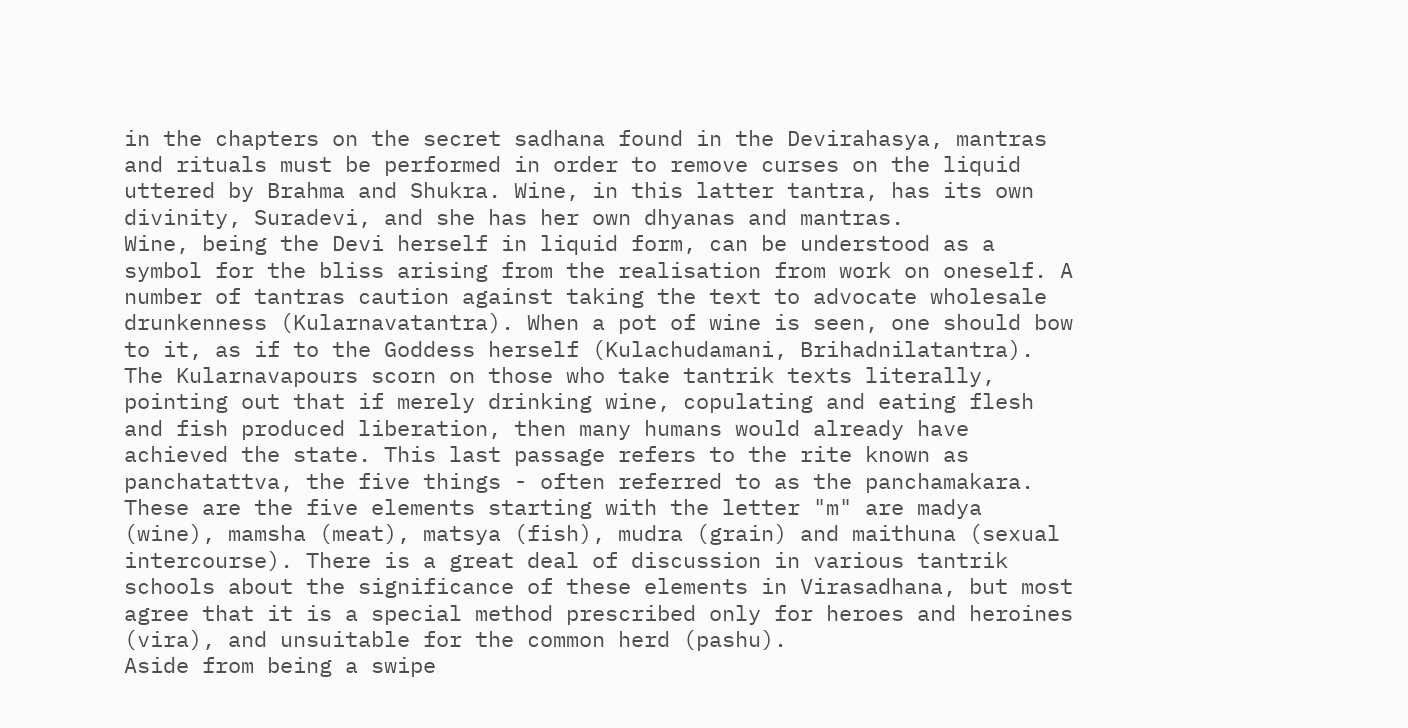in the chapters on the secret sadhana found in the Devirahasya, mantras and rituals must be performed in order to remove curses on the liquid uttered by Brahma and Shukra. Wine, in this latter tantra, has its own divinity, Suradevi, and she has her own dhyanas and mantras.
Wine, being the Devi herself in liquid form, can be understood as a symbol for the bliss arising from the realisation from work on oneself. A number of tantras caution against taking the text to advocate wholesale drunkenness (Kularnavatantra). When a pot of wine is seen, one should bow to it, as if to the Goddess herself (Kulachudamani, Brihadnilatantra). The Kularnavapours scorn on those who take tantrik texts literally, pointing out that if merely drinking wine, copulating and eating flesh and fish produced liberation, then many humans would already have achieved the state. This last passage refers to the rite known as panchatattva, the five things - often referred to as the panchamakara. These are the five elements starting with the letter "m" are madya (wine), mamsha (meat), matsya (fish), mudra (grain) and maithuna (sexual intercourse). There is a great deal of discussion in various tantrik schools about the significance of these elements in Virasadhana, but most agree that it is a special method prescribed only for heroes and heroines (vira), and unsuitable for the common herd (pashu).
Aside from being a swipe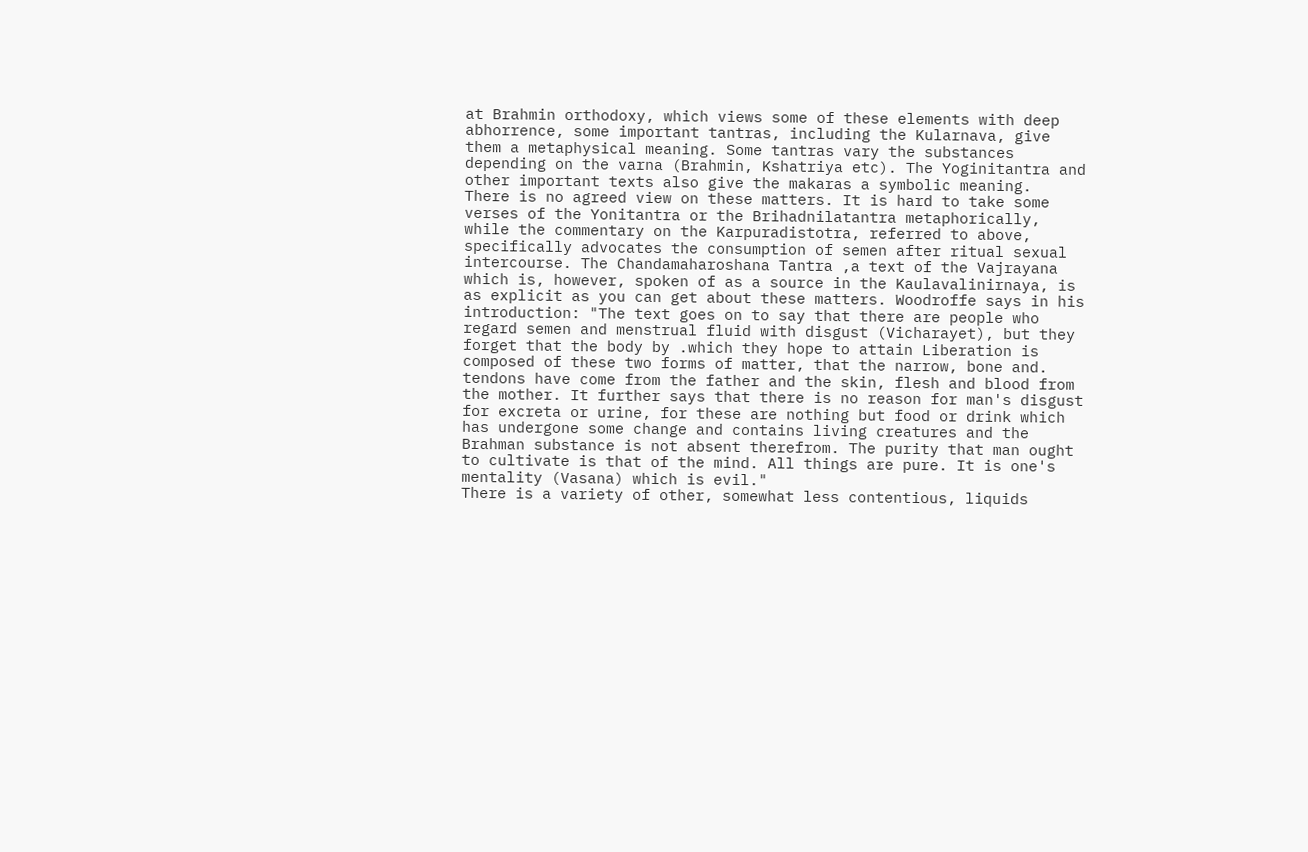at Brahmin orthodoxy, which views some of these elements with deep abhorrence, some important tantras, including the Kularnava, give them a metaphysical meaning. Some tantras vary the substances depending on the varna (Brahmin, Kshatriya etc). The Yoginitantra and other important texts also give the makaras a symbolic meaning.
There is no agreed view on these matters. It is hard to take some verses of the Yonitantra or the Brihadnilatantra metaphorically, while the commentary on the Karpuradistotra, referred to above, specifically advocates the consumption of semen after ritual sexual intercourse. The Chandamaharoshana Tantra ,a text of the Vajrayana which is, however, spoken of as a source in the Kaulavalinirnaya, is as explicit as you can get about these matters. Woodroffe says in his introduction: "The text goes on to say that there are people who regard semen and menstrual fluid with disgust (Vicharayet), but they forget that the body by .which they hope to attain Liberation is composed of these two forms of matter, that the narrow, bone and. tendons have come from the father and the skin, flesh and blood from the mother. It further says that there is no reason for man's disgust for excreta or urine, for these are nothing but food or drink which has undergone some change and contains living creatures and the Brahman substance is not absent therefrom. The purity that man ought to cultivate is that of the mind. All things are pure. It is one's mentality (Vasana) which is evil."
There is a variety of other, somewhat less contentious, liquids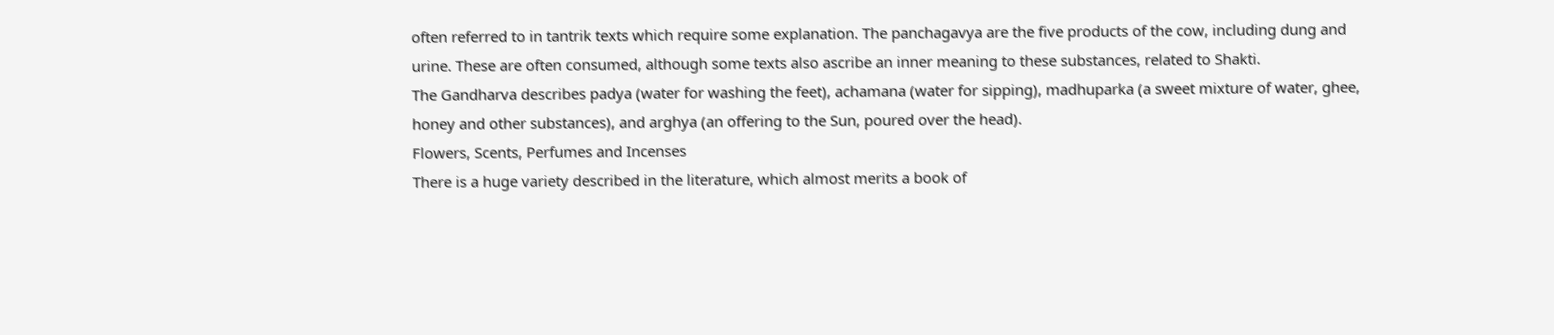often referred to in tantrik texts which require some explanation. The panchagavya are the five products of the cow, including dung and urine. These are often consumed, although some texts also ascribe an inner meaning to these substances, related to Shakti.
The Gandharva describes padya (water for washing the feet), achamana (water for sipping), madhuparka (a sweet mixture of water, ghee, honey and other substances), and arghya (an offering to the Sun, poured over the head).
Flowers, Scents, Perfumes and Incenses
There is a huge variety described in the literature, which almost merits a book of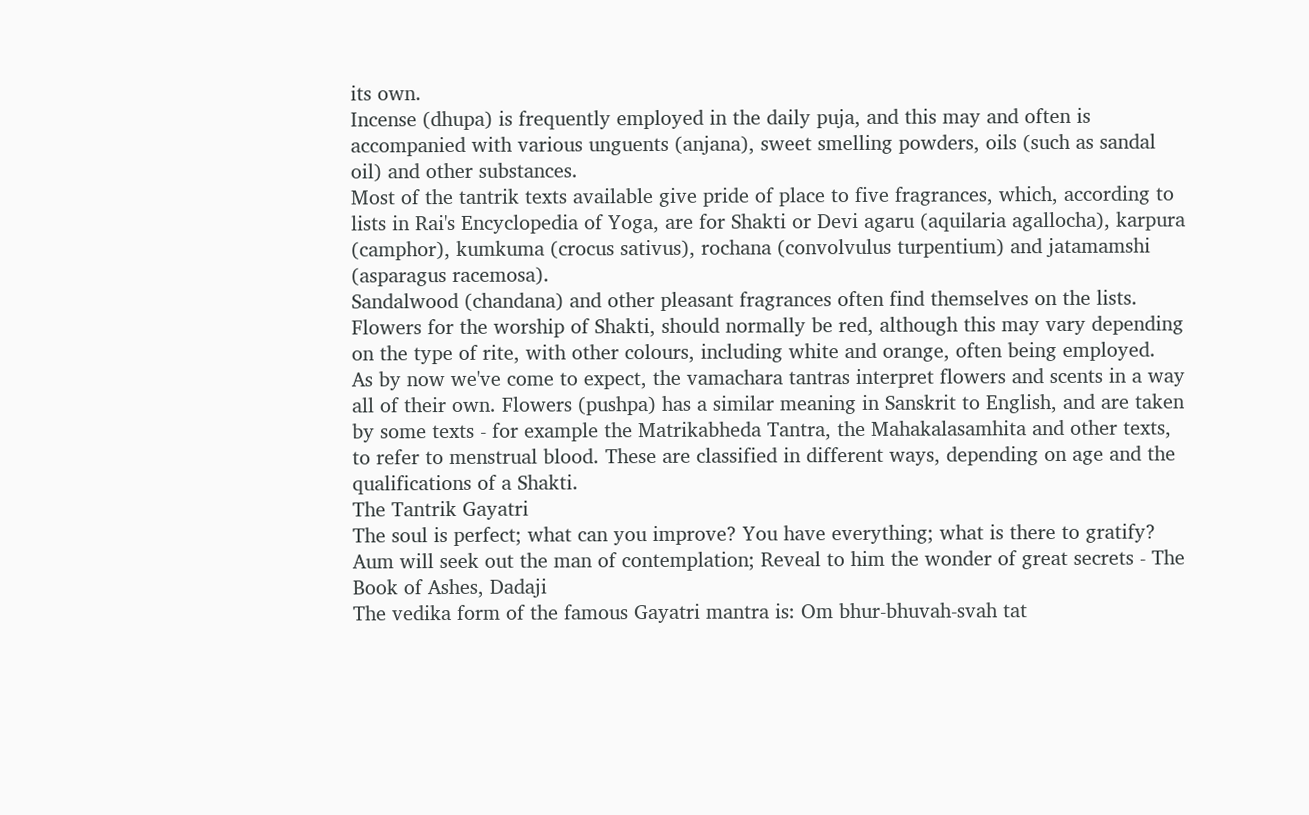its own.
Incense (dhupa) is frequently employed in the daily puja, and this may and often is accompanied with various unguents (anjana), sweet smelling powders, oils (such as sandal oil) and other substances.
Most of the tantrik texts available give pride of place to five fragrances, which, according to lists in Rai's Encyclopedia of Yoga, are for Shakti or Devi agaru (aquilaria agallocha), karpura (camphor), kumkuma (crocus sativus), rochana (convolvulus turpentium) and jatamamshi (asparagus racemosa).
Sandalwood (chandana) and other pleasant fragrances often find themselves on the lists.
Flowers for the worship of Shakti, should normally be red, although this may vary depending on the type of rite, with other colours, including white and orange, often being employed.
As by now we've come to expect, the vamachara tantras interpret flowers and scents in a way all of their own. Flowers (pushpa) has a similar meaning in Sanskrit to English, and are taken by some texts - for example the Matrikabheda Tantra, the Mahakalasamhita and other texts, to refer to menstrual blood. These are classified in different ways, depending on age and the qualifications of a Shakti.
The Tantrik Gayatri
The soul is perfect; what can you improve? You have everything; what is there to gratify? Aum will seek out the man of contemplation; Reveal to him the wonder of great secrets - The Book of Ashes, Dadaji
The vedika form of the famous Gayatri mantra is: Om bhur-bhuvah-svah tat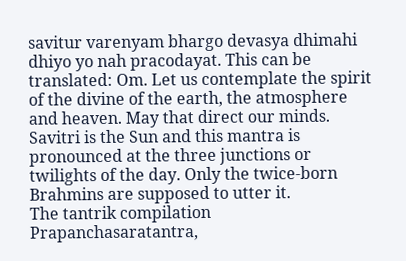savitur varenyam bhargo devasya dhimahi dhiyo yo nah pracodayat. This can be translated: Om. Let us contemplate the spirit of the divine of the earth, the atmosphere and heaven. May that direct our minds. Savitri is the Sun and this mantra is pronounced at the three junctions or twilights of the day. Only the twice-born Brahmins are supposed to utter it.
The tantrik compilation Prapanchasaratantra,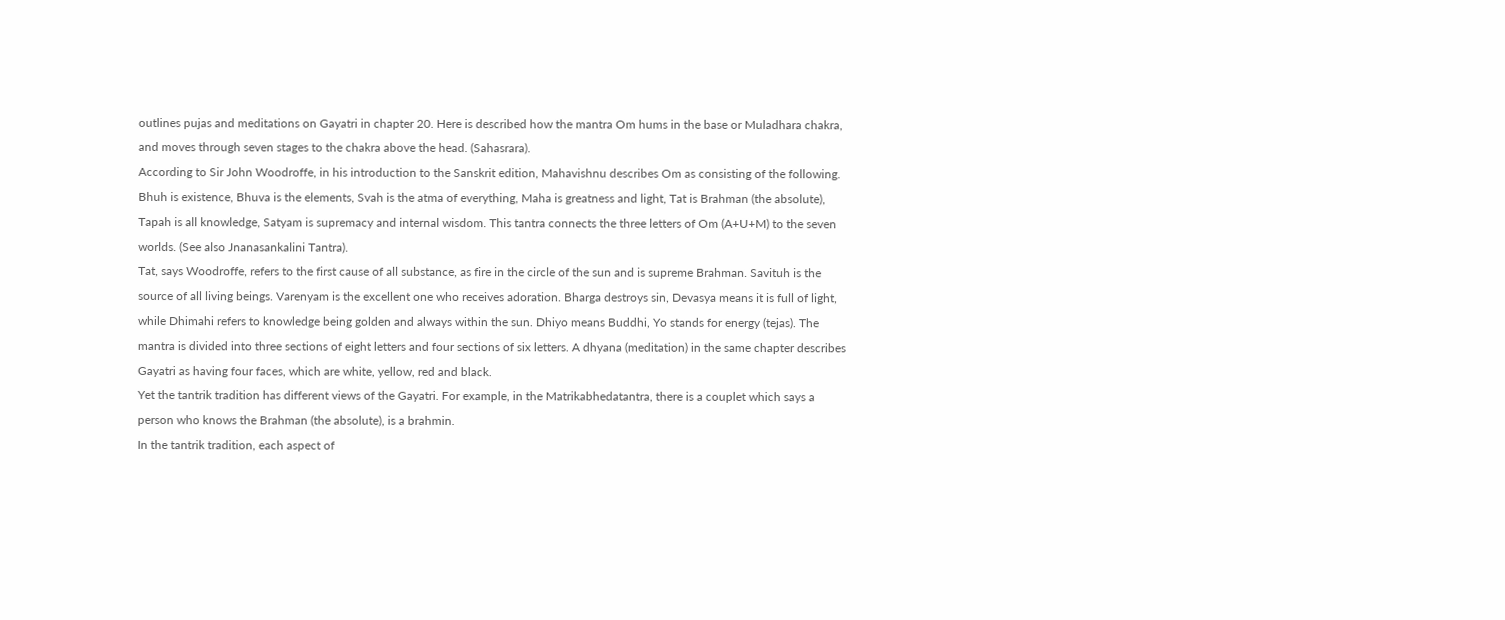outlines pujas and meditations on Gayatri in chapter 20. Here is described how the mantra Om hums in the base or Muladhara chakra, and moves through seven stages to the chakra above the head. (Sahasrara).
According to Sir John Woodroffe, in his introduction to the Sanskrit edition, Mahavishnu describes Om as consisting of the following. Bhuh is existence, Bhuva is the elements, Svah is the atma of everything, Maha is greatness and light, Tat is Brahman (the absolute), Tapah is all knowledge, Satyam is supremacy and internal wisdom. This tantra connects the three letters of Om (A+U+M) to the seven worlds. (See also Jnanasankalini Tantra).
Tat, says Woodroffe, refers to the first cause of all substance, as fire in the circle of the sun and is supreme Brahman. Savituh is the source of all living beings. Varenyam is the excellent one who receives adoration. Bharga destroys sin, Devasya means it is full of light, while Dhimahi refers to knowledge being golden and always within the sun. Dhiyo means Buddhi, Yo stands for energy (tejas). The mantra is divided into three sections of eight letters and four sections of six letters. A dhyana (meditation) in the same chapter describes Gayatri as having four faces, which are white, yellow, red and black.
Yet the tantrik tradition has different views of the Gayatri. For example, in the Matrikabhedatantra, there is a couplet which says a person who knows the Brahman (the absolute), is a brahmin.
In the tantrik tradition, each aspect of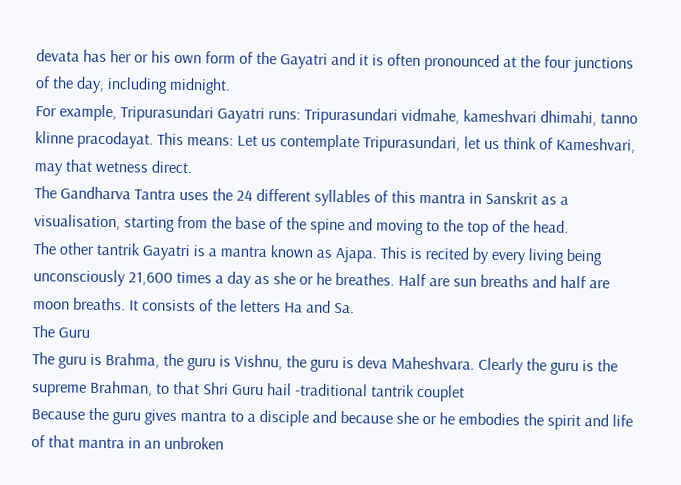devata has her or his own form of the Gayatri and it is often pronounced at the four junctions of the day, including midnight.
For example, Tripurasundari Gayatri runs: Tripurasundari vidmahe, kameshvari dhimahi, tanno klinne pracodayat. This means: Let us contemplate Tripurasundari, let us think of Kameshvari, may that wetness direct.
The Gandharva Tantra uses the 24 different syllables of this mantra in Sanskrit as a visualisation, starting from the base of the spine and moving to the top of the head.
The other tantrik Gayatri is a mantra known as Ajapa. This is recited by every living being unconsciously 21,600 times a day as she or he breathes. Half are sun breaths and half are moon breaths. It consists of the letters Ha and Sa.
The Guru
The guru is Brahma, the guru is Vishnu, the guru is deva Maheshvara. Clearly the guru is the supreme Brahman, to that Shri Guru hail -traditional tantrik couplet
Because the guru gives mantra to a disciple and because she or he embodies the spirit and life of that mantra in an unbroken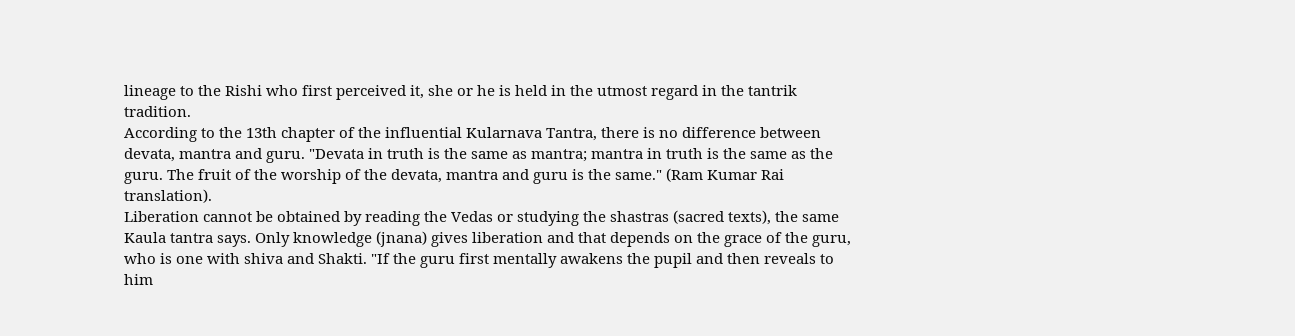lineage to the Rishi who first perceived it, she or he is held in the utmost regard in the tantrik tradition.
According to the 13th chapter of the influential Kularnava Tantra, there is no difference between devata, mantra and guru. "Devata in truth is the same as mantra; mantra in truth is the same as the guru. The fruit of the worship of the devata, mantra and guru is the same." (Ram Kumar Rai translation).
Liberation cannot be obtained by reading the Vedas or studying the shastras (sacred texts), the same Kaula tantra says. Only knowledge (jnana) gives liberation and that depends on the grace of the guru, who is one with shiva and Shakti. "If the guru first mentally awakens the pupil and then reveals to him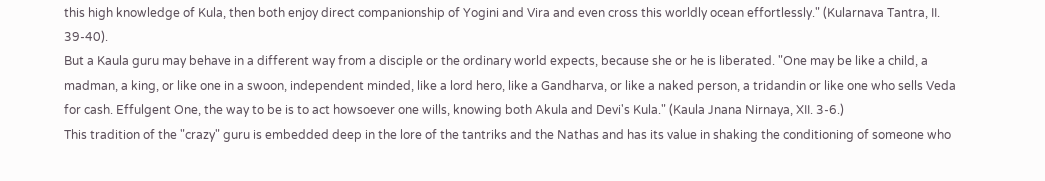this high knowledge of Kula, then both enjoy direct companionship of Yogini and Vira and even cross this worldly ocean effortlessly." (Kularnava Tantra, II. 39-40).
But a Kaula guru may behave in a different way from a disciple or the ordinary world expects, because she or he is liberated. "One may be like a child, a madman, a king, or like one in a swoon, independent minded, like a lord hero, like a Gandharva, or like a naked person, a tridandin or like one who sells Veda for cash. Effulgent One, the way to be is to act howsoever one wills, knowing both Akula and Devi's Kula." (Kaula Jnana Nirnaya, XII. 3-6.)
This tradition of the "crazy" guru is embedded deep in the lore of the tantriks and the Nathas and has its value in shaking the conditioning of someone who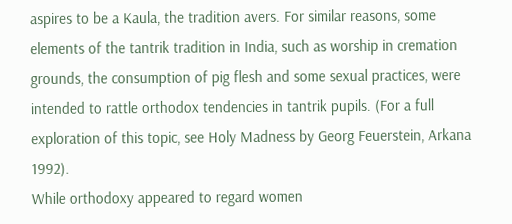aspires to be a Kaula, the tradition avers. For similar reasons, some elements of the tantrik tradition in India, such as worship in cremation grounds, the consumption of pig flesh and some sexual practices, were intended to rattle orthodox tendencies in tantrik pupils. (For a full exploration of this topic, see Holy Madness by Georg Feuerstein, Arkana 1992).
While orthodoxy appeared to regard women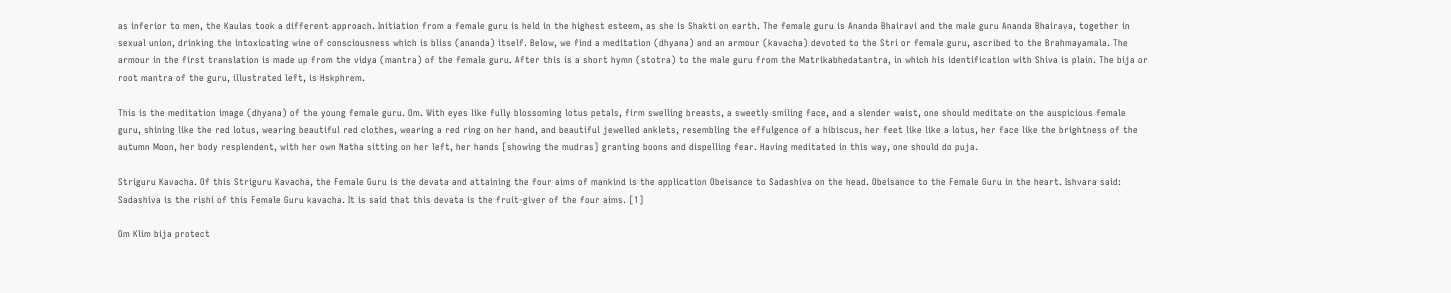as inferior to men, the Kaulas took a different approach. Initiation from a female guru is held in the highest esteem, as she is Shakti on earth. The female guru is Ananda Bhairavi and the male guru Ananda Bhairava, together in sexual union, drinking the intoxicating wine of consciousness which is bliss (ananda) itself. Below, we find a meditation (dhyana) and an armour (kavacha) devoted to the Stri or female guru, ascribed to the Brahmayamala. The armour in the first translation is made up from the vidya (mantra) of the female guru. After this is a short hymn (stotra) to the male guru from the Matrikabhedatantra, in which his identification with Shiva is plain. The bija or root mantra of the guru, illustrated left, is Hskphrem.

This is the meditation image (dhyana) of the young female guru. Om. With eyes like fully blossoming lotus petals, firm swelling breasts, a sweetly smiling face, and a slender waist, one should meditate on the auspicious female guru, shining like the red lotus, wearing beautiful red clothes, wearing a red ring on her hand, and beautiful jewelled anklets, resembling the effulgence of a hibiscus, her feet like like a lotus, her face like the brightness of the autumn Moon, her body resplendent, with her own Natha sitting on her left, her hands [showing the mudras] granting boons and dispelling fear. Having meditated in this way, one should do puja.

Striguru Kavacha. Of this Striguru Kavacha, the Female Guru is the devata and attaining the four aims of mankind is the application Obeisance to Sadashiva on the head. Obeisance to the Female Guru in the heart. Ishvara said: Sadashiva is the rishi of this Female Guru kavacha. It is said that this devata is the fruit-giver of the four aims. [1]

Om Klim bija protect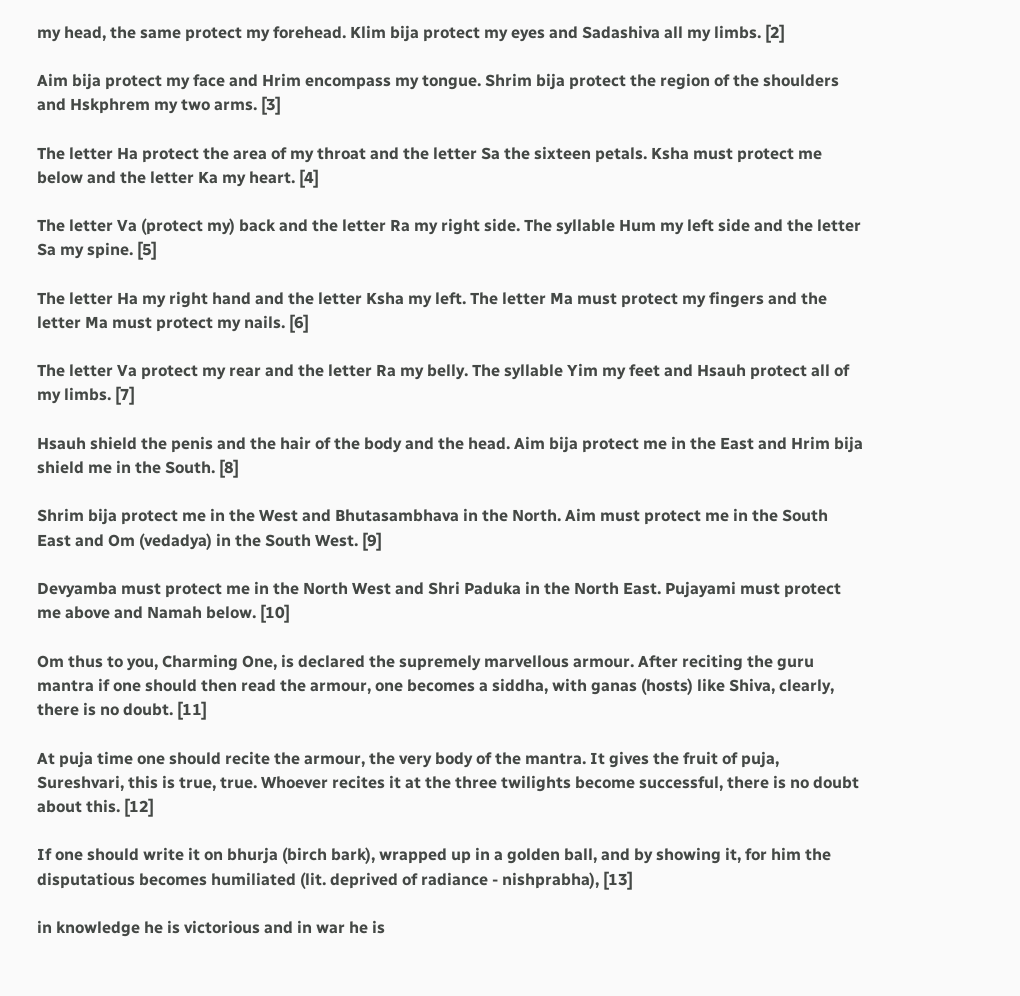my head, the same protect my forehead. Klim bija protect my eyes and Sadashiva all my limbs. [2]

Aim bija protect my face and Hrim encompass my tongue. Shrim bija protect the region of the shoulders and Hskphrem my two arms. [3]

The letter Ha protect the area of my throat and the letter Sa the sixteen petals. Ksha must protect me below and the letter Ka my heart. [4]

The letter Va (protect my) back and the letter Ra my right side. The syllable Hum my left side and the letter Sa my spine. [5]

The letter Ha my right hand and the letter Ksha my left. The letter Ma must protect my fingers and the letter Ma must protect my nails. [6]

The letter Va protect my rear and the letter Ra my belly. The syllable Yim my feet and Hsauh protect all of my limbs. [7]

Hsauh shield the penis and the hair of the body and the head. Aim bija protect me in the East and Hrim bija shield me in the South. [8]

Shrim bija protect me in the West and Bhutasambhava in the North. Aim must protect me in the South East and Om (vedadya) in the South West. [9]

Devyamba must protect me in the North West and Shri Paduka in the North East. Pujayami must protect me above and Namah below. [10]

Om thus to you, Charming One, is declared the supremely marvellous armour. After reciting the guru mantra if one should then read the armour, one becomes a siddha, with ganas (hosts) like Shiva, clearly, there is no doubt. [11]

At puja time one should recite the armour, the very body of the mantra. It gives the fruit of puja, Sureshvari, this is true, true. Whoever recites it at the three twilights become successful, there is no doubt about this. [12]

If one should write it on bhurja (birch bark), wrapped up in a golden ball, and by showing it, for him the disputatious becomes humiliated (lit. deprived of radiance - nishprabha), [13]

in knowledge he is victorious and in war he is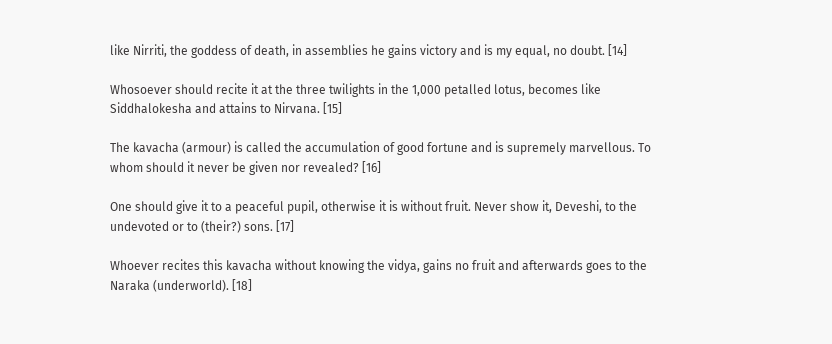like Nirriti, the goddess of death, in assemblies he gains victory and is my equal, no doubt. [14]

Whosoever should recite it at the three twilights in the 1,000 petalled lotus, becomes like Siddhalokesha and attains to Nirvana. [15]

The kavacha (armour) is called the accumulation of good fortune and is supremely marvellous. To whom should it never be given nor revealed? [16]

One should give it to a peaceful pupil, otherwise it is without fruit. Never show it, Deveshi, to the undevoted or to (their?) sons. [17]

Whoever recites this kavacha without knowing the vidya, gains no fruit and afterwards goes to the Naraka (underworld). [18]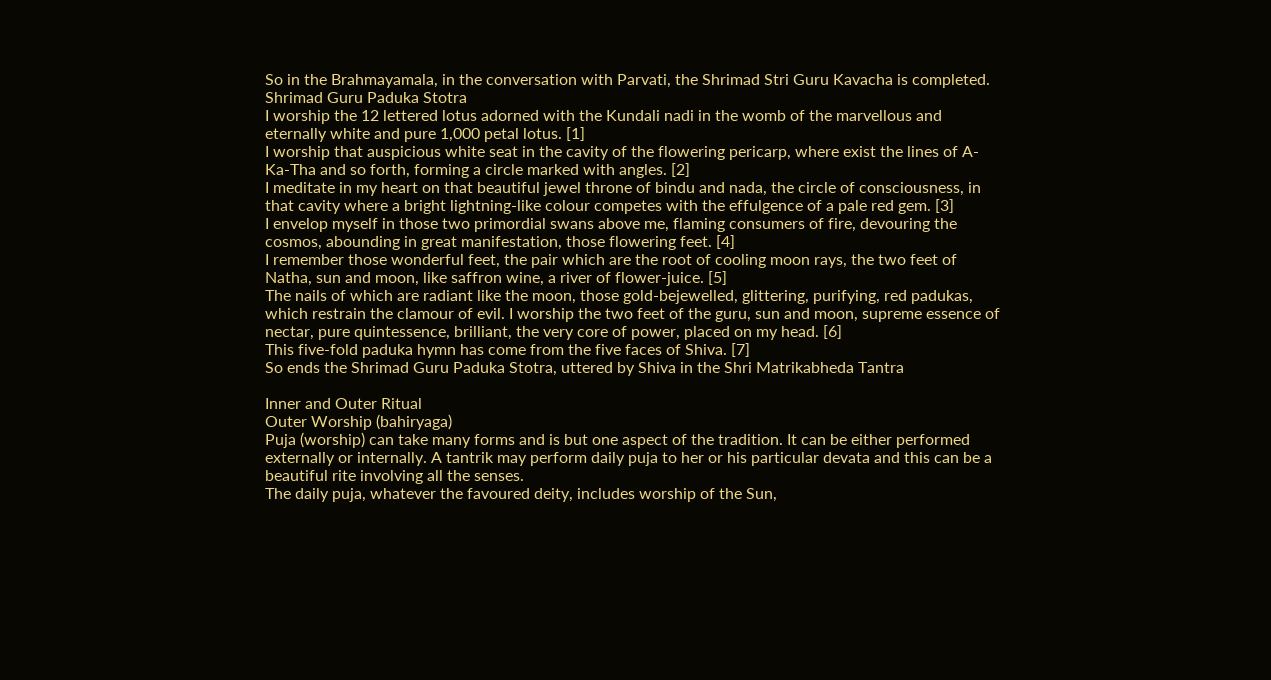So in the Brahmayamala, in the conversation with Parvati, the Shrimad Stri Guru Kavacha is completed.
Shrimad Guru Paduka Stotra
I worship the 12 lettered lotus adorned with the Kundali nadi in the womb of the marvellous and eternally white and pure 1,000 petal lotus. [1]
I worship that auspicious white seat in the cavity of the flowering pericarp, where exist the lines of A- Ka-Tha and so forth, forming a circle marked with angles. [2]
I meditate in my heart on that beautiful jewel throne of bindu and nada, the circle of consciousness, in that cavity where a bright lightning-like colour competes with the effulgence of a pale red gem. [3]
I envelop myself in those two primordial swans above me, flaming consumers of fire, devouring the cosmos, abounding in great manifestation, those flowering feet. [4]
I remember those wonderful feet, the pair which are the root of cooling moon rays, the two feet of Natha, sun and moon, like saffron wine, a river of flower-juice. [5]
The nails of which are radiant like the moon, those gold-bejewelled, glittering, purifying, red padukas, which restrain the clamour of evil. I worship the two feet of the guru, sun and moon, supreme essence of nectar, pure quintessence, brilliant, the very core of power, placed on my head. [6]
This five-fold paduka hymn has come from the five faces of Shiva. [7]
So ends the Shrimad Guru Paduka Stotra, uttered by Shiva in the Shri Matrikabheda Tantra

Inner and Outer Ritual
Outer Worship (bahiryaga)
Puja (worship) can take many forms and is but one aspect of the tradition. It can be either performed externally or internally. A tantrik may perform daily puja to her or his particular devata and this can be a beautiful rite involving all the senses.
The daily puja, whatever the favoured deity, includes worship of the Sun,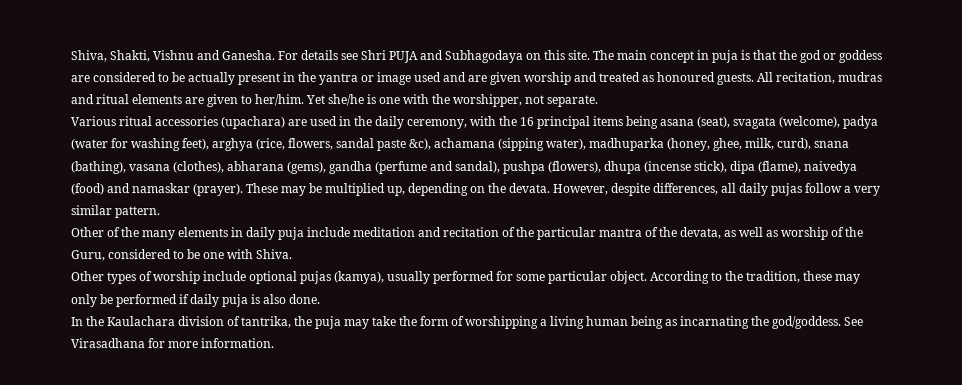Shiva, Shakti, Vishnu and Ganesha. For details see Shri PUJA and Subhagodaya on this site. The main concept in puja is that the god or goddess are considered to be actually present in the yantra or image used and are given worship and treated as honoured guests. All recitation, mudras and ritual elements are given to her/him. Yet she/he is one with the worshipper, not separate.
Various ritual accessories (upachara) are used in the daily ceremony, with the 16 principal items being asana (seat), svagata (welcome), padya (water for washing feet), arghya (rice, flowers, sandal paste &c), achamana (sipping water), madhuparka (honey, ghee, milk, curd), snana (bathing), vasana (clothes), abharana (gems), gandha (perfume and sandal), pushpa (flowers), dhupa (incense stick), dipa (flame), naivedya (food) and namaskar (prayer). These may be multiplied up, depending on the devata. However, despite differences, all daily pujas follow a very similar pattern.
Other of the many elements in daily puja include meditation and recitation of the particular mantra of the devata, as well as worship of the Guru, considered to be one with Shiva.
Other types of worship include optional pujas (kamya), usually performed for some particular object. According to the tradition, these may only be performed if daily puja is also done.
In the Kaulachara division of tantrika, the puja may take the form of worshipping a living human being as incarnating the god/goddess. See Virasadhana for more information.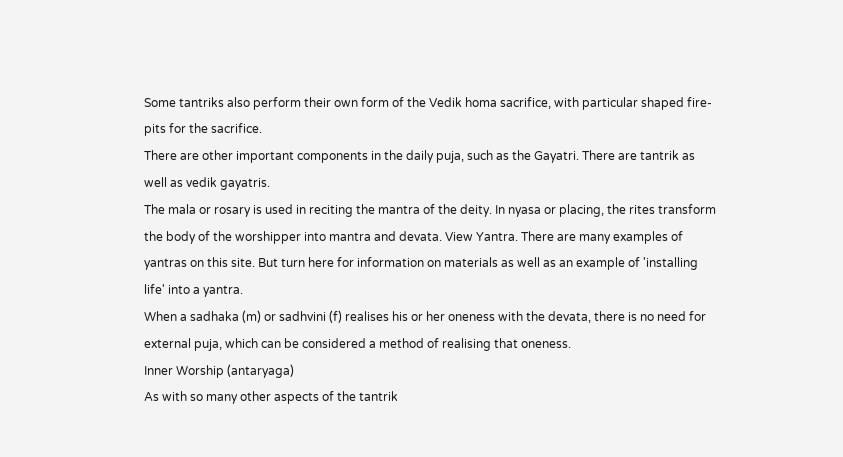Some tantriks also perform their own form of the Vedik homa sacrifice, with particular shaped fire-pits for the sacrifice.
There are other important components in the daily puja, such as the Gayatri. There are tantrik as well as vedik gayatris.
The mala or rosary is used in reciting the mantra of the deity. In nyasa or placing, the rites transform the body of the worshipper into mantra and devata. View Yantra. There are many examples of yantras on this site. But turn here for information on materials as well as an example of 'installing life' into a yantra.
When a sadhaka (m) or sadhvini (f) realises his or her oneness with the devata, there is no need for external puja, which can be considered a method of realising that oneness.
Inner Worship (antaryaga)
As with so many other aspects of the tantrik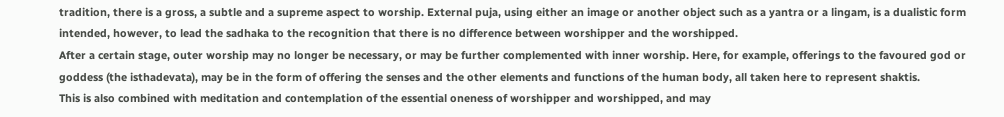tradition, there is a gross, a subtle and a supreme aspect to worship. External puja, using either an image or another object such as a yantra or a lingam, is a dualistic form intended, however, to lead the sadhaka to the recognition that there is no difference between worshipper and the worshipped.
After a certain stage, outer worship may no longer be necessary, or may be further complemented with inner worship. Here, for example, offerings to the favoured god or goddess (the isthadevata), may be in the form of offering the senses and the other elements and functions of the human body, all taken here to represent shaktis.
This is also combined with meditation and contemplation of the essential oneness of worshipper and worshipped, and may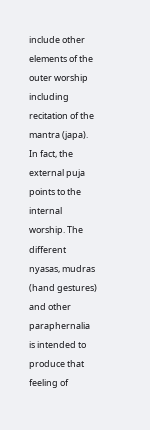include other elements of the outer worship including recitation of the mantra (japa).
In fact, the external puja points to the internal worship. The different nyasas, mudras (hand gestures) and other paraphernalia is intended to produce that feeling of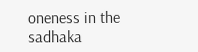oneness in the sadhaka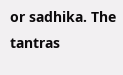or sadhika. The tantras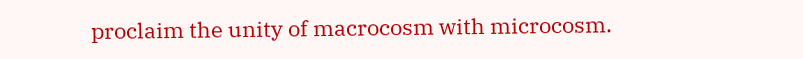proclaim the unity of macrocosm with microcosm.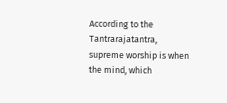According to the Tantrarajatantra, supreme worship is when the mind, which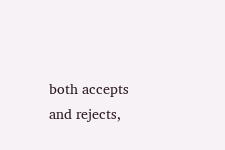both accepts and rejects,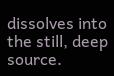dissolves into the still, deep source.